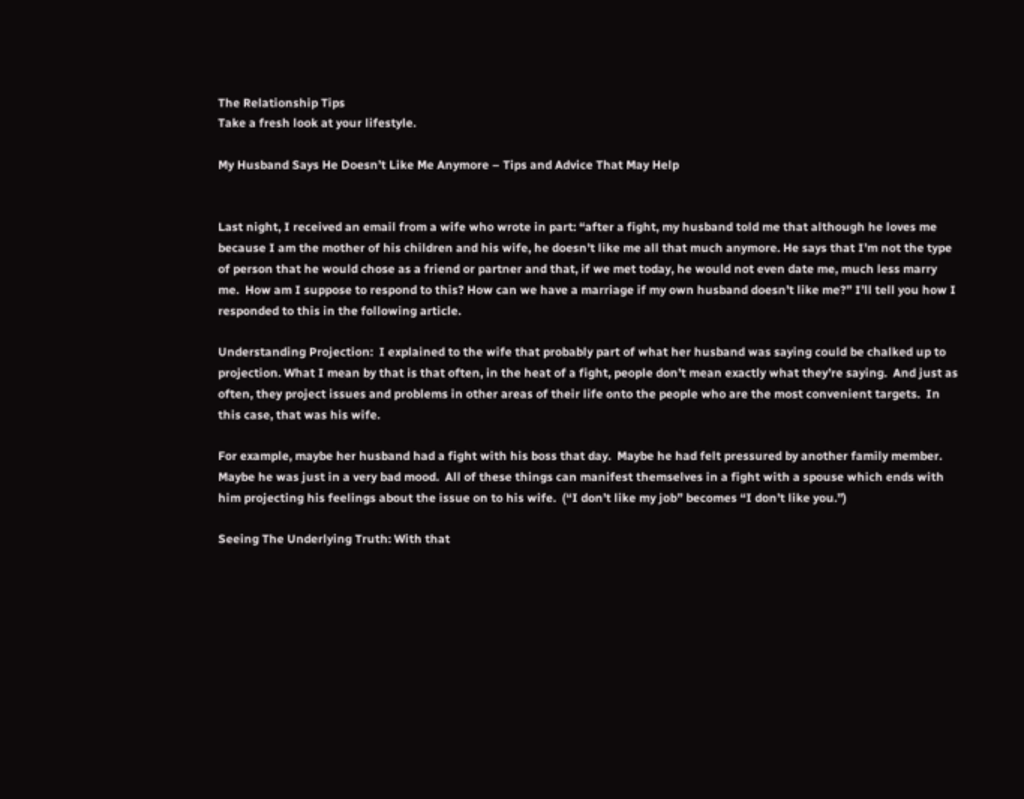The Relationship Tips
Take a fresh look at your lifestyle.

My Husband Says He Doesn’t Like Me Anymore – Tips and Advice That May Help


Last night, I received an email from a wife who wrote in part: “after a fight, my husband told me that although he loves me because I am the mother of his children and his wife, he doesn’t like me all that much anymore. He says that I’m not the type of person that he would chose as a friend or partner and that, if we met today, he would not even date me, much less marry me.  How am I suppose to respond to this? How can we have a marriage if my own husband doesn’t like me?” I’ll tell you how I responded to this in the following article.

Understanding Projection:  I explained to the wife that probably part of what her husband was saying could be chalked up to projection. What I mean by that is that often, in the heat of a fight, people don’t mean exactly what they’re saying.  And just as often, they project issues and problems in other areas of their life onto the people who are the most convenient targets.  In this case, that was his wife.

For example, maybe her husband had a fight with his boss that day.  Maybe he had felt pressured by another family member.  Maybe he was just in a very bad mood.  All of these things can manifest themselves in a fight with a spouse which ends with him projecting his feelings about the issue on to his wife.  (“I don’t like my job” becomes “I don’t like you.”)

Seeing The Underlying Truth: With that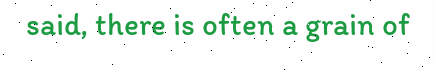said, there is often a grain of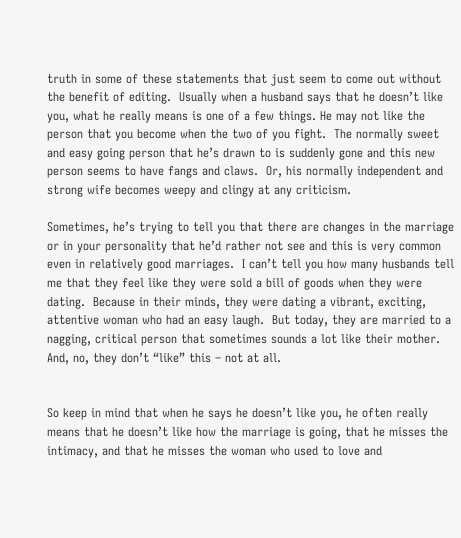truth in some of these statements that just seem to come out without the benefit of editing.  Usually when a husband says that he doesn’t like you, what he really means is one of a few things. He may not like the person that you become when the two of you fight.  The normally sweet and easy going person that he’s drawn to is suddenly gone and this new person seems to have fangs and claws.  Or, his normally independent and strong wife becomes weepy and clingy at any criticism.

Sometimes, he’s trying to tell you that there are changes in the marriage or in your personality that he’d rather not see and this is very common even in relatively good marriages.  I can’t tell you how many husbands tell me that they feel like they were sold a bill of goods when they were dating.  Because in their minds, they were dating a vibrant, exciting, attentive woman who had an easy laugh.  But today, they are married to a nagging, critical person that sometimes sounds a lot like their mother.  And, no, they don’t “like” this – not at all.


So keep in mind that when he says he doesn’t like you, he often really means that he doesn’t like how the marriage is going, that he misses the intimacy, and that he misses the woman who used to love and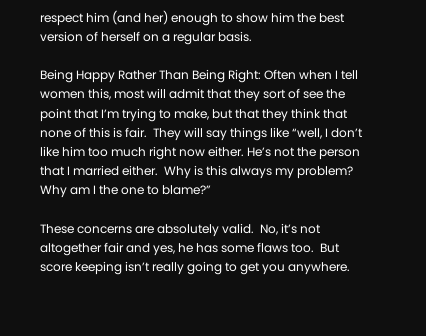respect him (and her) enough to show him the best version of herself on a regular basis.

Being Happy Rather Than Being Right: Often when I tell women this, most will admit that they sort of see the point that I’m trying to make, but that they think that none of this is fair.  They will say things like “well, I don’t like him too much right now either. He’s not the person that I married either.  Why is this always my problem? Why am I the one to blame?”

These concerns are absolutely valid.  No, it’s not altogether fair and yes, he has some flaws too.  But score keeping isn’t really going to get you anywhere.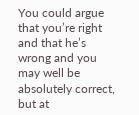You could argue that you’re right and that he’s wrong and you may well be absolutely correct, but at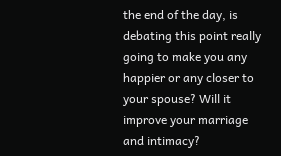the end of the day, is debating this point really going to make you any happier or any closer to your spouse? Will it improve your marriage and intimacy?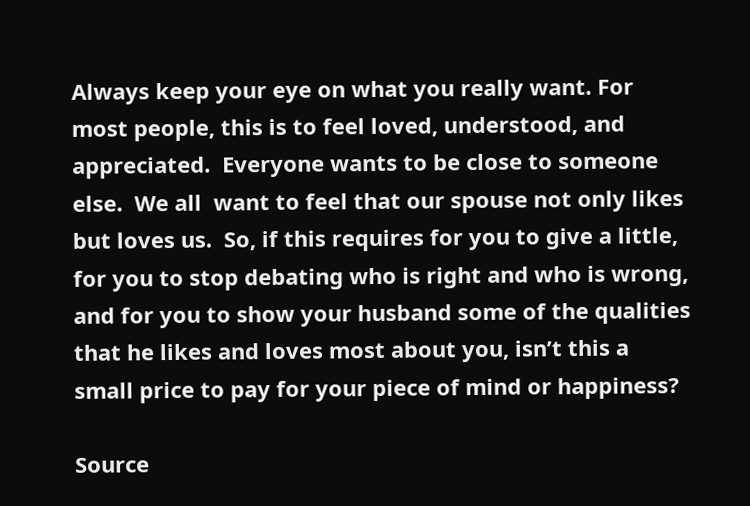Always keep your eye on what you really want. For most people, this is to feel loved, understood, and appreciated.  Everyone wants to be close to someone else.  We all  want to feel that our spouse not only likes but loves us.  So, if this requires for you to give a little, for you to stop debating who is right and who is wrong, and for you to show your husband some of the qualities that he likes and loves most about you, isn’t this a small price to pay for your piece of mind or happiness?

Source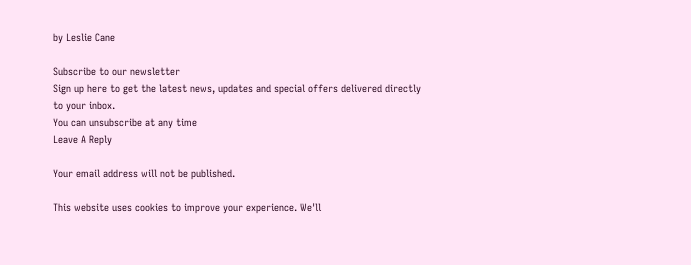by Leslie Cane

Subscribe to our newsletter
Sign up here to get the latest news, updates and special offers delivered directly to your inbox.
You can unsubscribe at any time
Leave A Reply

Your email address will not be published.

This website uses cookies to improve your experience. We'll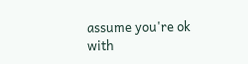assume you're ok with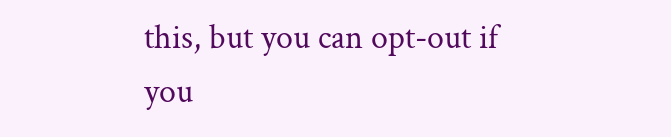this, but you can opt-out if you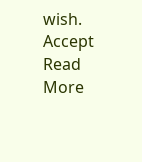wish. Accept Read More